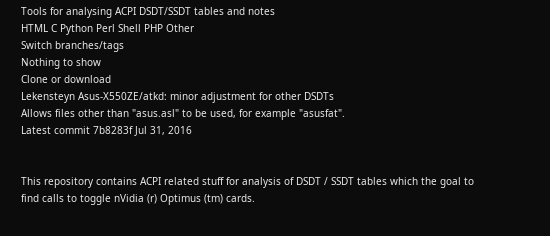Tools for analysing ACPI DSDT/SSDT tables and notes
HTML C Python Perl Shell PHP Other
Switch branches/tags
Nothing to show
Clone or download
Lekensteyn Asus-X550ZE/atkd: minor adjustment for other DSDTs
Allows files other than "asus.asl" to be used, for example "asusfat".
Latest commit 7b8283f Jul 31, 2016


This repository contains ACPI related stuff for analysis of DSDT / SSDT tables which the goal to find calls to toggle nVidia (r) Optimus (tm) cards.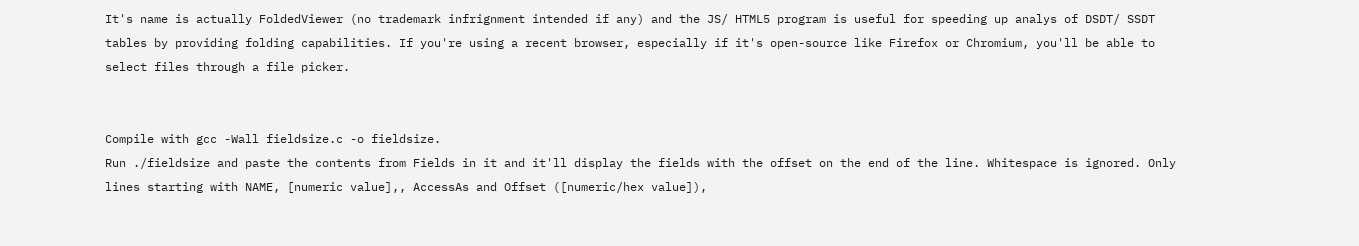It's name is actually FoldedViewer (no trademark infrignment intended if any) and the JS/ HTML5 program is useful for speeding up analys of DSDT/ SSDT tables by providing folding capabilities. If you're using a recent browser, especially if it's open-source like Firefox or Chromium, you'll be able to select files through a file picker.


Compile with gcc -Wall fieldsize.c -o fieldsize.
Run ./fieldsize and paste the contents from Fields in it and it'll display the fields with the offset on the end of the line. Whitespace is ignored. Only lines starting with NAME, [numeric value],, AccessAs and Offset ([numeric/hex value]),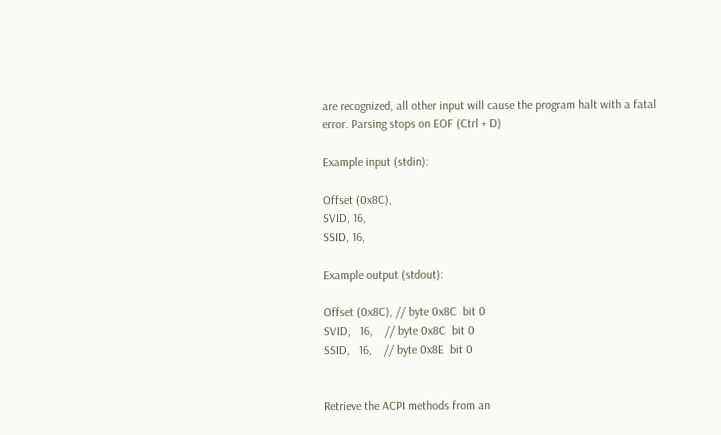are recognized, all other input will cause the program halt with a fatal error. Parsing stops on EOF (Ctrl + D)

Example input (stdin):

Offset (0x8C),
SVID, 16,
SSID, 16,

Example output (stdout):

Offset (0x8C), // byte 0x8C  bit 0
SVID,   16,    // byte 0x8C  bit 0
SSID,   16,    // byte 0x8E  bit 0


Retrieve the ACPI methods from an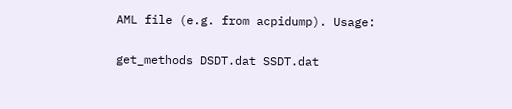AML file (e.g. from acpidump). Usage:

get_methods DSDT.dat SSDT.dat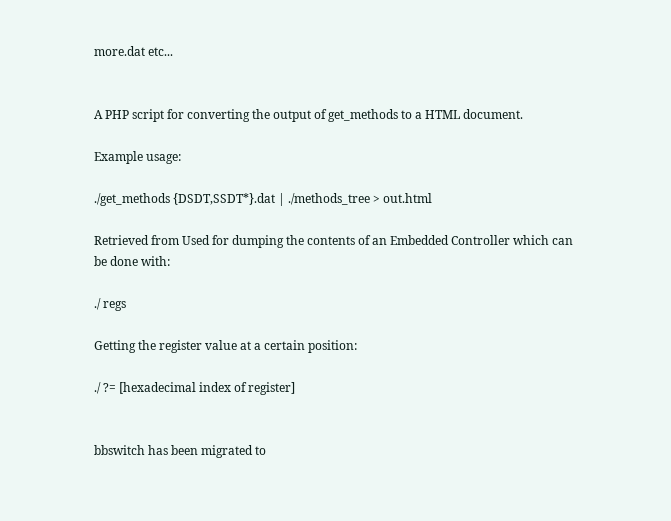more.dat etc...


A PHP script for converting the output of get_methods to a HTML document.

Example usage:

./get_methods {DSDT,SSDT*}.dat | ./methods_tree > out.html

Retrieved from Used for dumping the contents of an Embedded Controller which can be done with:

./ regs

Getting the register value at a certain position:

./ ?= [hexadecimal index of register]


bbswitch has been migrated to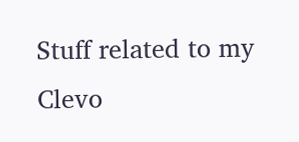Stuff related to my Clevo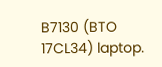B7130 (BTO 17CL34) laptop.